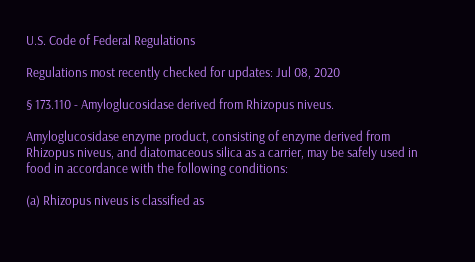U.S. Code of Federal Regulations

Regulations most recently checked for updates: Jul 08, 2020

§ 173.110 - Amyloglucosidase derived from Rhizopus niveus.

Amyloglucosidase enzyme product, consisting of enzyme derived from Rhizopus niveus, and diatomaceous silica as a carrier, may be safely used in food in accordance with the following conditions:

(a) Rhizopus niveus is classified as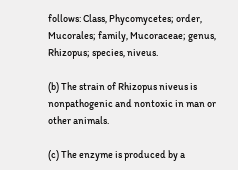follows: Class, Phycomycetes; order, Mucorales; family, Mucoraceae; genus, Rhizopus; species, niveus.

(b) The strain of Rhizopus niveus is nonpathogenic and nontoxic in man or other animals.

(c) The enzyme is produced by a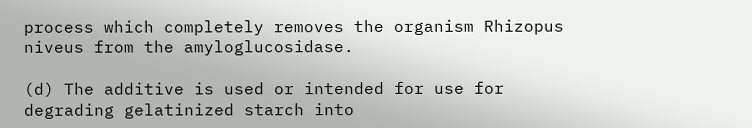process which completely removes the organism Rhizopus niveus from the amyloglucosidase.

(d) The additive is used or intended for use for degrading gelatinized starch into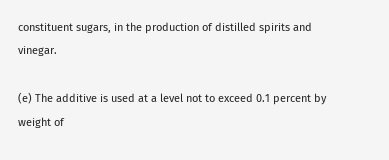constituent sugars, in the production of distilled spirits and vinegar.

(e) The additive is used at a level not to exceed 0.1 percent by weight of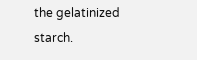the gelatinized starch.